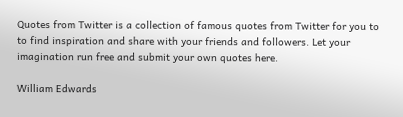Quotes from Twitter is a collection of famous quotes from Twitter for you to to find inspiration and share with your friends and followers. Let your imagination run free and submit your own quotes here.

William Edwards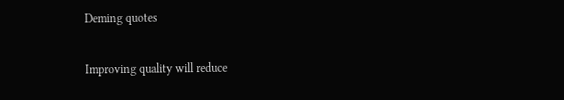Deming quotes

Improving quality will reduce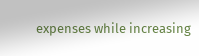expenses while increasing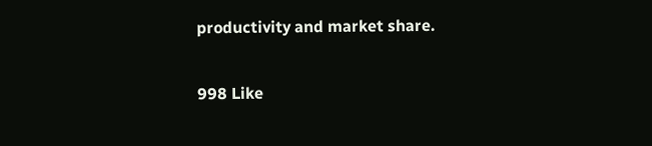productivity and market share.

998 Like